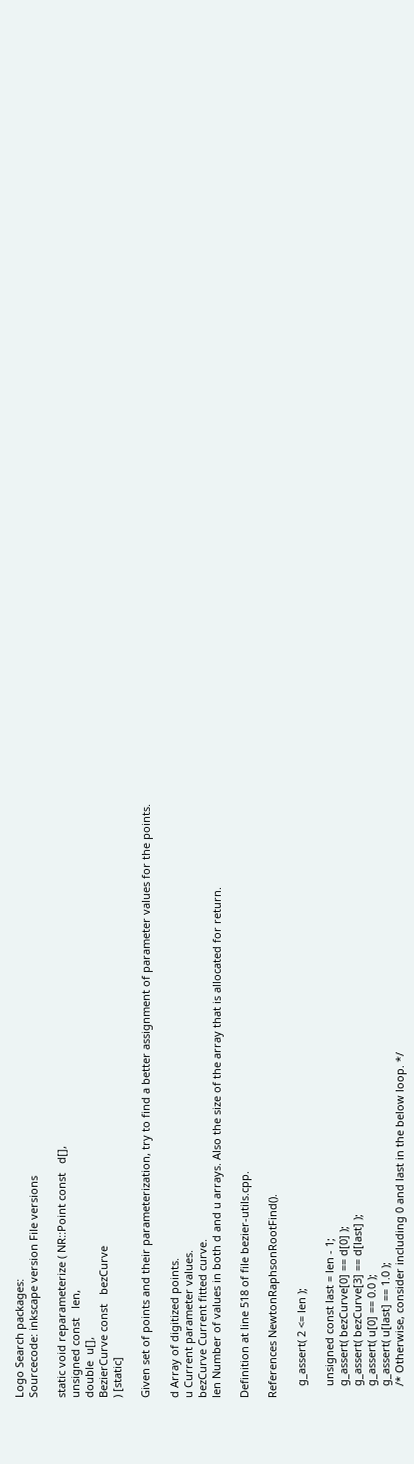Logo Search packages:
Sourcecode: inkscape version File versions

static void reparameterize ( NR::Point const   d[],
unsigned const   len,
double  u[],
BezierCurve const   bezCurve
) [static]

Given set of points and their parameterization, try to find a better assignment of parameter values for the points.

d Array of digitized points.
u Current parameter values.
bezCurve Current fitted curve.
len Number of values in both d and u arrays. Also the size of the array that is allocated for return.

Definition at line 518 of file bezier-utils.cpp.

References NewtonRaphsonRootFind().

    g_assert( 2 <= len );

    unsigned const last = len - 1;
    g_assert( bezCurve[0] == d[0] );
    g_assert( bezCurve[3] == d[last] );
    g_assert( u[0] == 0.0 );
    g_assert( u[last] == 1.0 );
    /* Otherwise, consider including 0 and last in the below loop. */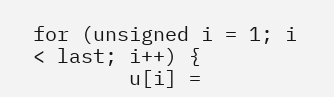for (unsigned i = 1; i < last; i++) {
        u[i] =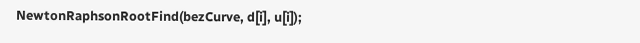NewtonRaphsonRootFind(bezCurve, d[i], u[i]);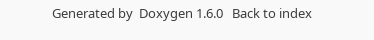Generated by  Doxygen 1.6.0   Back to index